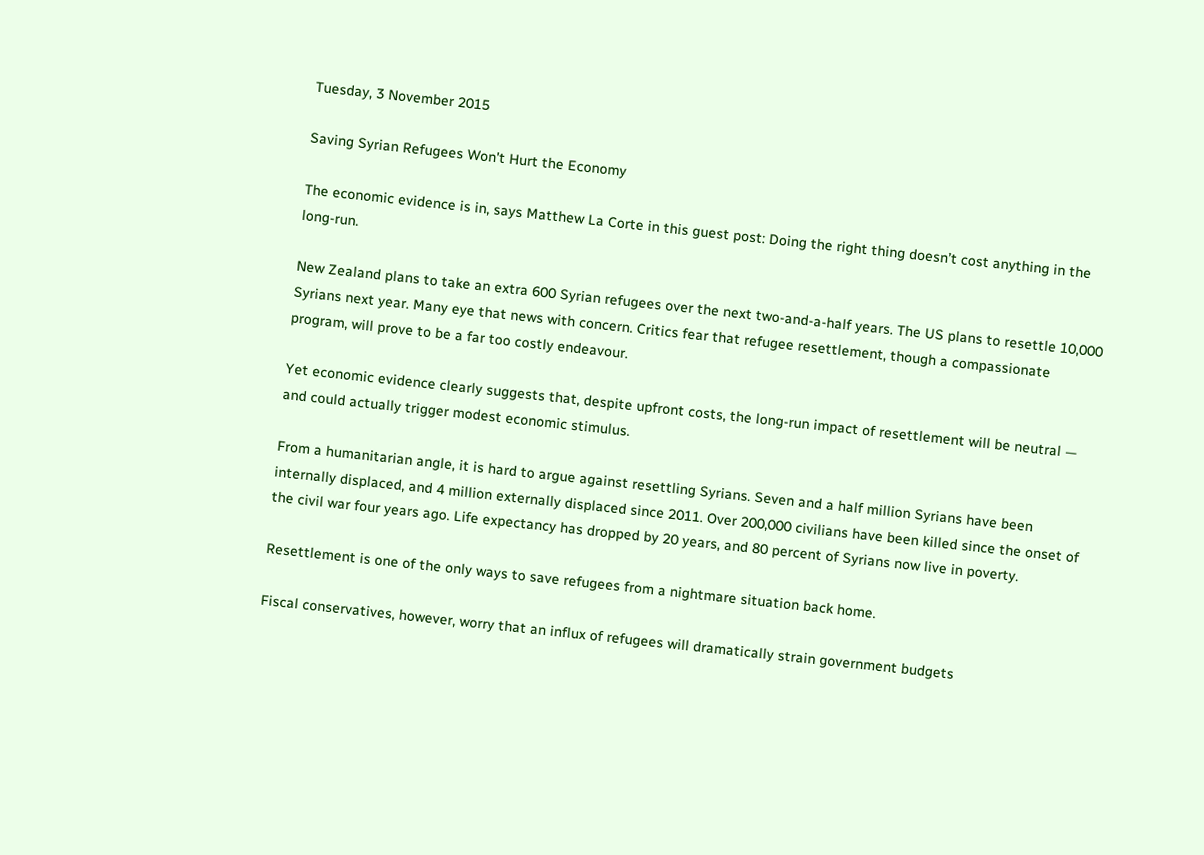Tuesday, 3 November 2015

Saving Syrian Refugees Won't Hurt the Economy

The economic evidence is in, says Matthew La Corte in this guest post: Doing the right thing doesn’t cost anything in the long-run.

New Zealand plans to take an extra 600 Syrian refugees over the next two-and-a-half years. The US plans to resettle 10,000 Syrians next year. Many eye that news with concern. Critics fear that refugee resettlement, though a compassionate program, will prove to be a far too costly endeavour.

Yet economic evidence clearly suggests that, despite upfront costs, the long-run impact of resettlement will be neutral — and could actually trigger modest economic stimulus.

From a humanitarian angle, it is hard to argue against resettling Syrians. Seven and a half million Syrians have been internally displaced, and 4 million externally displaced since 2011. Over 200,000 civilians have been killed since the onset of the civil war four years ago. Life expectancy has dropped by 20 years, and 80 percent of Syrians now live in poverty.

Resettlement is one of the only ways to save refugees from a nightmare situation back home.

Fiscal conservatives, however, worry that an influx of refugees will dramatically strain government budgets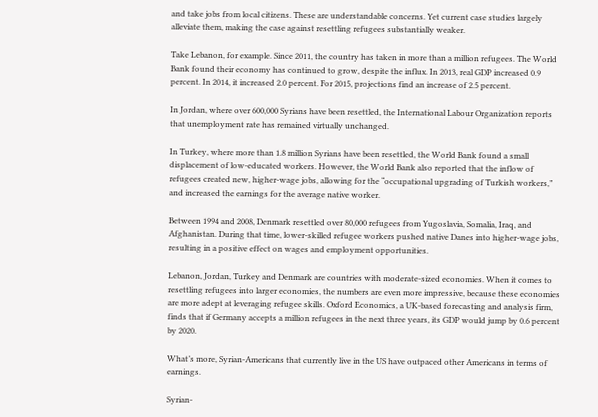and take jobs from local citizens. These are understandable concerns. Yet current case studies largely alleviate them, making the case against resettling refugees substantially weaker.

Take Lebanon, for example. Since 2011, the country has taken in more than a million refugees. The World Bank found their economy has continued to grow, despite the influx. In 2013, real GDP increased 0.9 percent. In 2014, it increased 2.0 percent. For 2015, projections find an increase of 2.5 percent.

In Jordan, where over 600,000 Syrians have been resettled, the International Labour Organization reports that unemployment rate has remained virtually unchanged.

In Turkey, where more than 1.8 million Syrians have been resettled, the World Bank found a small displacement of low-educated workers. However, the World Bank also reported that the inflow of refugees created new, higher-wage jobs, allowing for the “occupational upgrading of Turkish workers,” and increased the earnings for the average native worker.

Between 1994 and 2008, Denmark resettled over 80,000 refugees from Yugoslavia, Somalia, Iraq, and Afghanistan. During that time, lower-skilled refugee workers pushed native Danes into higher-wage jobs, resulting in a positive effect on wages and employment opportunities.

Lebanon, Jordan, Turkey and Denmark are countries with moderate-sized economies. When it comes to resettling refugees into larger economies, the numbers are even more impressive, because these economies are more adept at leveraging refugee skills. Oxford Economics, a UK-based forecasting and analysis firm, finds that if Germany accepts a million refugees in the next three years, its GDP would jump by 0.6 percent by 2020.

What’s more, Syrian-Americans that currently live in the US have outpaced other Americans in terms of earnings.

Syrian-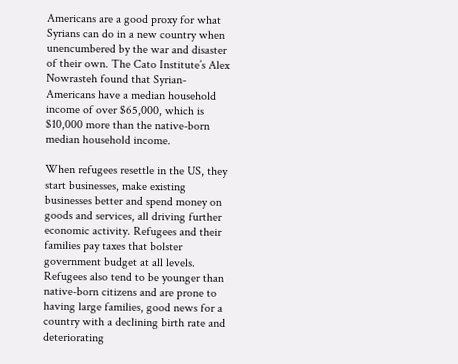Americans are a good proxy for what Syrians can do in a new country when unencumbered by the war and disaster of their own. The Cato Institute’s Alex Nowrasteh found that Syrian-Americans have a median household income of over $65,000, which is $10,000 more than the native-born median household income.

When refugees resettle in the US, they start businesses, make existing businesses better and spend money on goods and services, all driving further economic activity. Refugees and their families pay taxes that bolster government budget at all levels. Refugees also tend to be younger than native-born citizens and are prone to having large families, good news for a country with a declining birth rate and deteriorating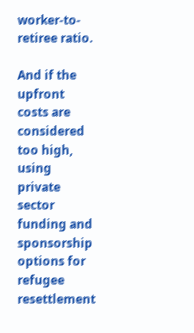worker-to-retiree ratio.

And if the upfront costs are considered too high, using private sector funding and sponsorship options for refugee resettlement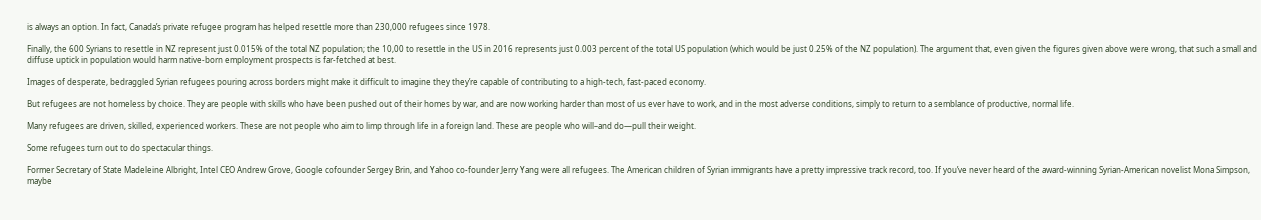is always an option. In fact, Canada’s private refugee program has helped resettle more than 230,000 refugees since 1978.

Finally, the 600 Syrians to resettle in NZ represent just 0.015% of the total NZ population; the 10,00 to resettle in the US in 2016 represents just 0.003 percent of the total US population (which would be just 0.25% of the NZ population). The argument that, even given the figures given above were wrong, that such a small and diffuse uptick in population would harm native-born employment prospects is far-fetched at best.

Images of desperate, bedraggled Syrian refugees pouring across borders might make it difficult to imagine they they’re capable of contributing to a high-tech, fast-paced economy.

But refugees are not homeless by choice. They are people with skills who have been pushed out of their homes by war, and are now working harder than most of us ever have to work, and in the most adverse conditions, simply to return to a semblance of productive, normal life.

Many refugees are driven, skilled, experienced workers. These are not people who aim to limp through life in a foreign land. These are people who will–and do—pull their weight.

Some refugees turn out to do spectacular things.

Former Secretary of State Madeleine Albright, Intel CEO Andrew Grove, Google cofounder Sergey Brin, and Yahoo co-founder Jerry Yang were all refugees. The American children of Syrian immigrants have a pretty impressive track record, too. If you’ve never heard of the award-winning Syrian-American novelist Mona Simpson, maybe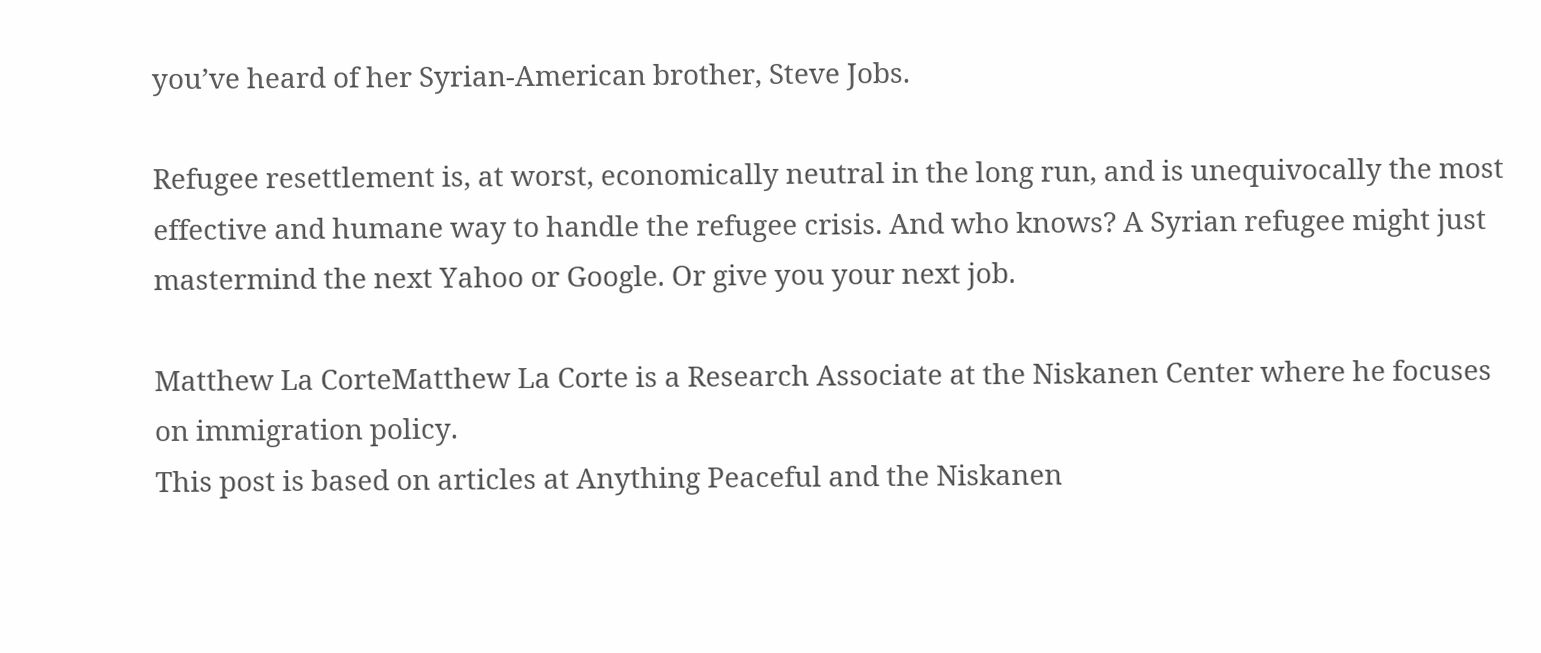you’ve heard of her Syrian-American brother, Steve Jobs.

Refugee resettlement is, at worst, economically neutral in the long run, and is unequivocally the most effective and humane way to handle the refugee crisis. And who knows? A Syrian refugee might just mastermind the next Yahoo or Google. Or give you your next job.

Matthew La CorteMatthew La Corte is a Research Associate at the Niskanen Center where he focuses on immigration policy.
This post is based on articles at Anything Peaceful and the Niskanen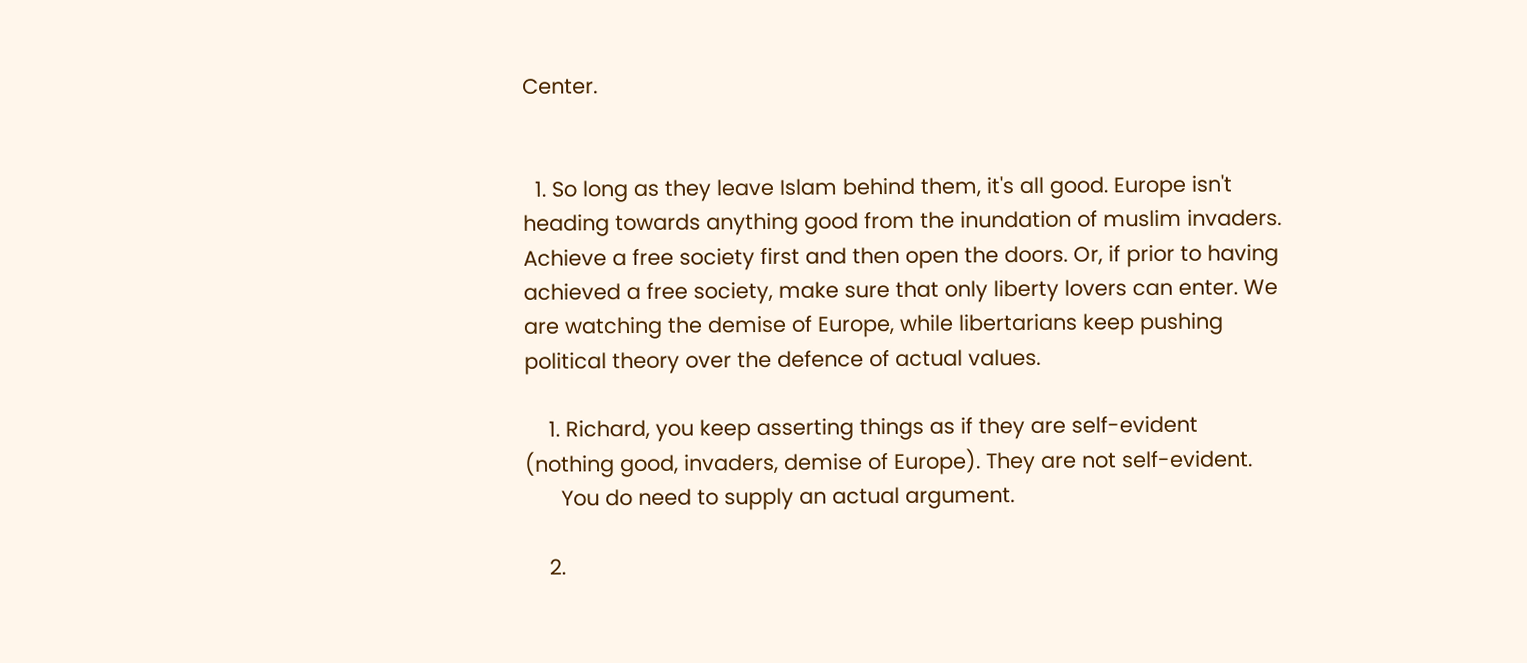Center.


  1. So long as they leave Islam behind them, it's all good. Europe isn't heading towards anything good from the inundation of muslim invaders. Achieve a free society first and then open the doors. Or, if prior to having achieved a free society, make sure that only liberty lovers can enter. We are watching the demise of Europe, while libertarians keep pushing political theory over the defence of actual values.

    1. Richard, you keep asserting things as if they are self-evident (nothing good, invaders, demise of Europe). They are not self-evident.
      You do need to supply an actual argument.

    2.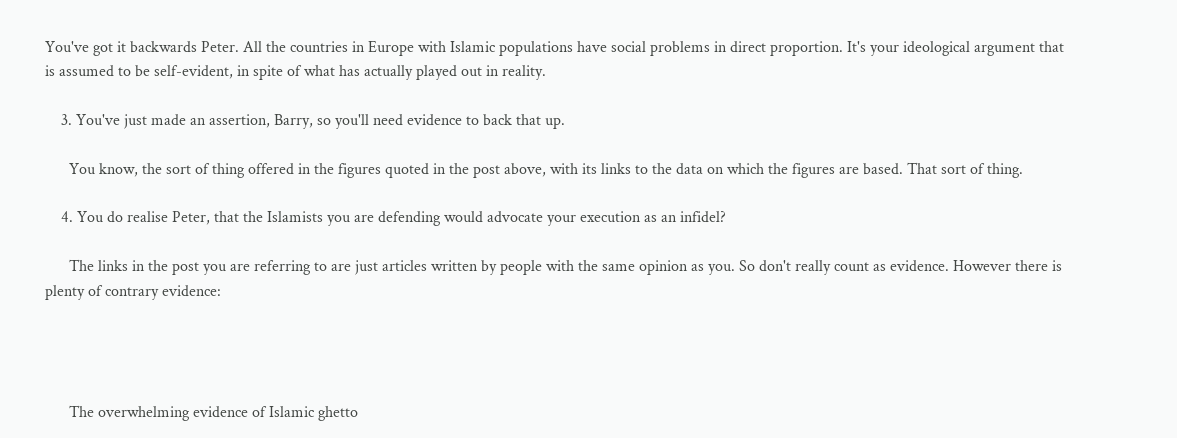You've got it backwards Peter. All the countries in Europe with Islamic populations have social problems in direct proportion. It's your ideological argument that is assumed to be self-evident, in spite of what has actually played out in reality.

    3. You've just made an assertion, Barry, so you'll need evidence to back that up.

      You know, the sort of thing offered in the figures quoted in the post above, with its links to the data on which the figures are based. That sort of thing.

    4. You do realise Peter, that the Islamists you are defending would advocate your execution as an infidel?

      The links in the post you are referring to are just articles written by people with the same opinion as you. So don't really count as evidence. However there is plenty of contrary evidence:




      The overwhelming evidence of Islamic ghetto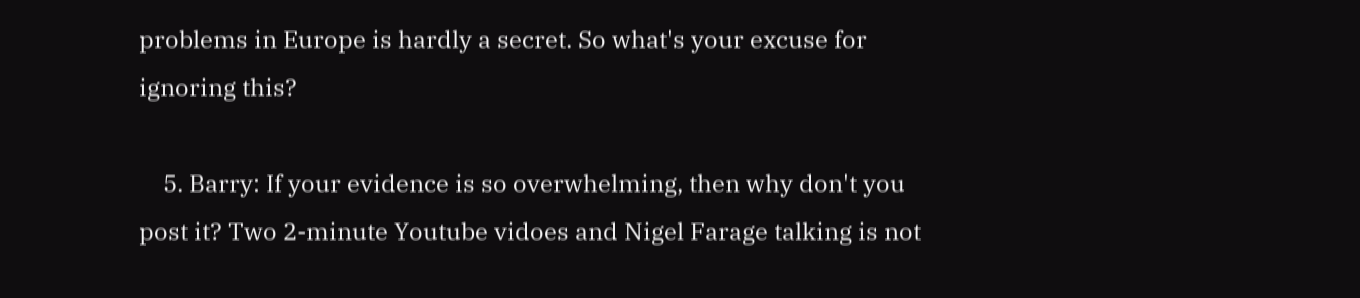problems in Europe is hardly a secret. So what's your excuse for ignoring this?

    5. Barry: If your evidence is so overwhelming, then why don't you post it? Two 2-minute Youtube vidoes and Nigel Farage talking is not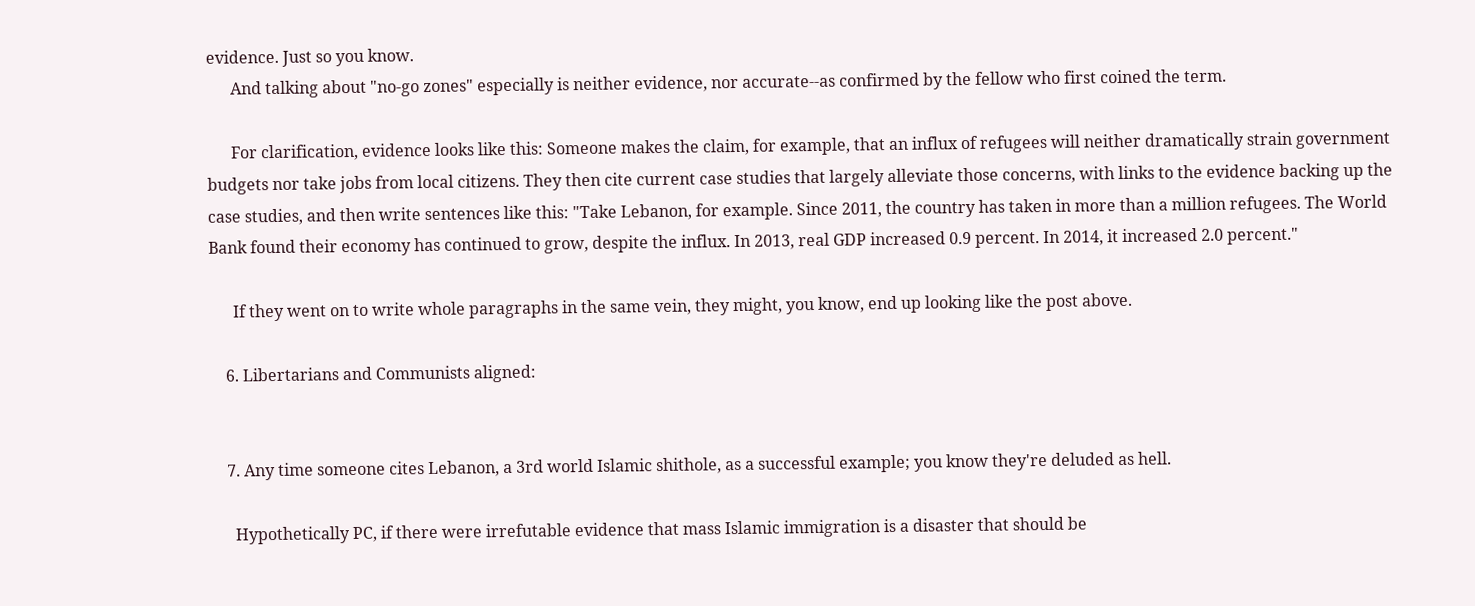evidence. Just so you know.
      And talking about "no-go zones" especially is neither evidence, nor accurate--as confirmed by the fellow who first coined the term.

      For clarification, evidence looks like this: Someone makes the claim, for example, that an influx of refugees will neither dramatically strain government budgets nor take jobs from local citizens. They then cite current case studies that largely alleviate those concerns, with links to the evidence backing up the case studies, and then write sentences like this: "Take Lebanon, for example. Since 2011, the country has taken in more than a million refugees. The World Bank found their economy has continued to grow, despite the influx. In 2013, real GDP increased 0.9 percent. In 2014, it increased 2.0 percent."

      If they went on to write whole paragraphs in the same vein, they might, you know, end up looking like the post above.

    6. Libertarians and Communists aligned:


    7. Any time someone cites Lebanon, a 3rd world Islamic shithole, as a successful example; you know they're deluded as hell.

      Hypothetically PC, if there were irrefutable evidence that mass Islamic immigration is a disaster that should be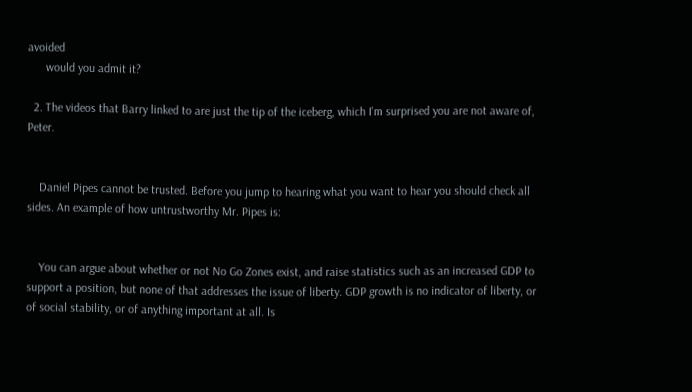avoided
      would you admit it?

  2. The videos that Barry linked to are just the tip of the iceberg, which I'm surprised you are not aware of, Peter.


    Daniel Pipes cannot be trusted. Before you jump to hearing what you want to hear you should check all sides. An example of how untrustworthy Mr. Pipes is:


    You can argue about whether or not No Go Zones exist, and raise statistics such as an increased GDP to support a position, but none of that addresses the issue of liberty. GDP growth is no indicator of liberty, or of social stability, or of anything important at all. Is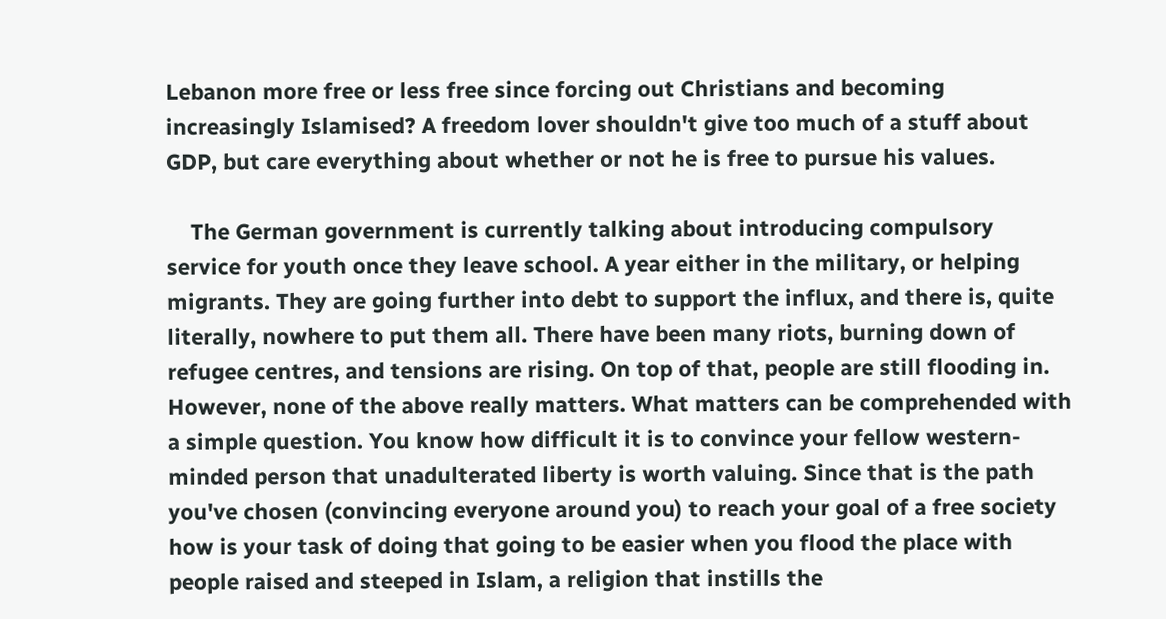Lebanon more free or less free since forcing out Christians and becoming increasingly Islamised? A freedom lover shouldn't give too much of a stuff about GDP, but care everything about whether or not he is free to pursue his values.

    The German government is currently talking about introducing compulsory service for youth once they leave school. A year either in the military, or helping migrants. They are going further into debt to support the influx, and there is, quite literally, nowhere to put them all. There have been many riots, burning down of refugee centres, and tensions are rising. On top of that, people are still flooding in. However, none of the above really matters. What matters can be comprehended with a simple question. You know how difficult it is to convince your fellow western-minded person that unadulterated liberty is worth valuing. Since that is the path you've chosen (convincing everyone around you) to reach your goal of a free society how is your task of doing that going to be easier when you flood the place with people raised and steeped in Islam, a religion that instills the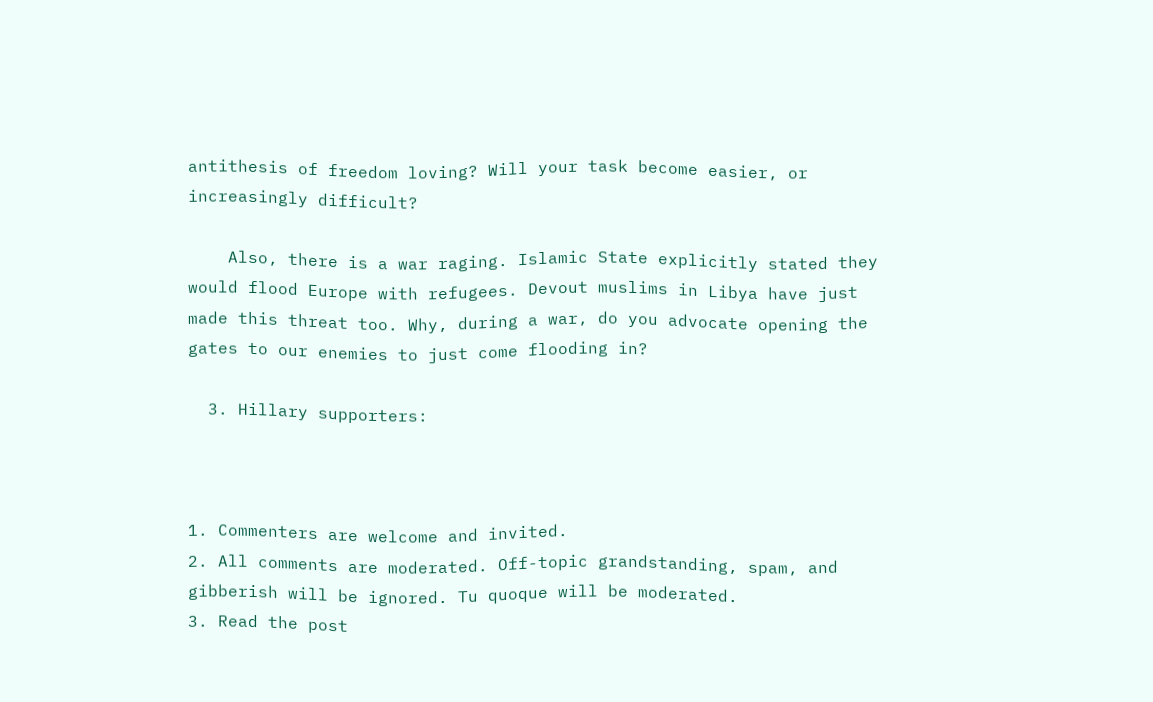antithesis of freedom loving? Will your task become easier, or increasingly difficult?

    Also, there is a war raging. Islamic State explicitly stated they would flood Europe with refugees. Devout muslims in Libya have just made this threat too. Why, during a war, do you advocate opening the gates to our enemies to just come flooding in?

  3. Hillary supporters:



1. Commenters are welcome and invited.
2. All comments are moderated. Off-topic grandstanding, spam, and gibberish will be ignored. Tu quoque will be moderated.
3. Read the post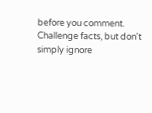before you comment. Challenge facts, but don't simply ignore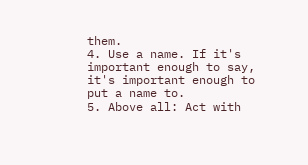them.
4. Use a name. If it's important enough to say, it's important enough to put a name to.
5. Above all: Act with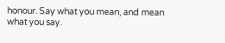honour. Say what you mean, and mean what you say.